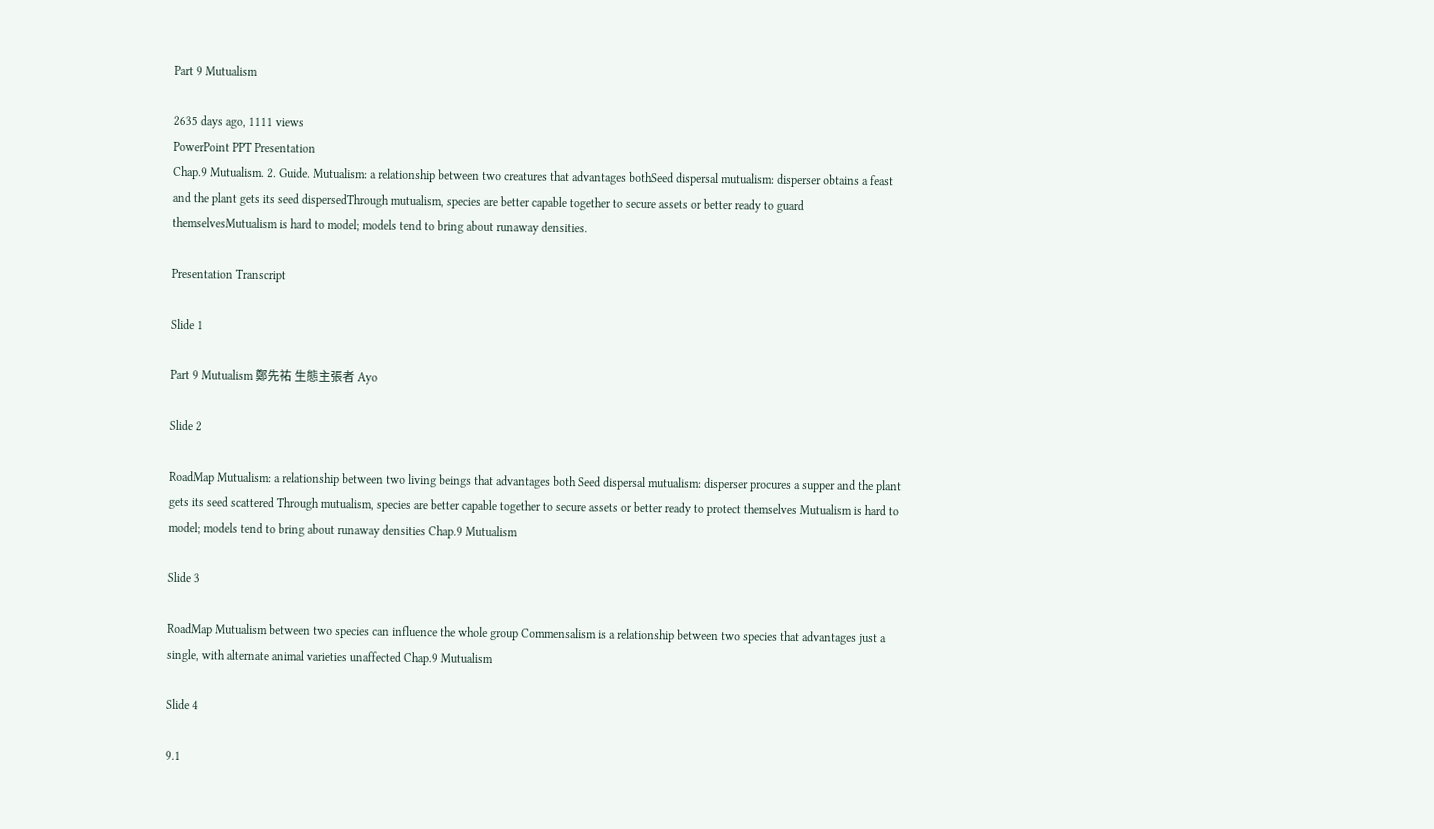Part 9 Mutualism

2635 days ago, 1111 views
PowerPoint PPT Presentation
Chap.9 Mutualism. 2. Guide. Mutualism: a relationship between two creatures that advantages bothSeed dispersal mutualism: disperser obtains a feast and the plant gets its seed dispersedThrough mutualism, species are better capable together to secure assets or better ready to guard themselvesMutualism is hard to model; models tend to bring about runaway densities.

Presentation Transcript

Slide 1

Part 9 Mutualism 鄭先祐 生態主張者 Ayo

Slide 2

RoadMap Mutualism: a relationship between two living beings that advantages both Seed dispersal mutualism: disperser procures a supper and the plant gets its seed scattered Through mutualism, species are better capable together to secure assets or better ready to protect themselves Mutualism is hard to model; models tend to bring about runaway densities Chap.9 Mutualism

Slide 3

RoadMap Mutualism between two species can influence the whole group Commensalism is a relationship between two species that advantages just a single, with alternate animal varieties unaffected Chap.9 Mutualism

Slide 4

9.1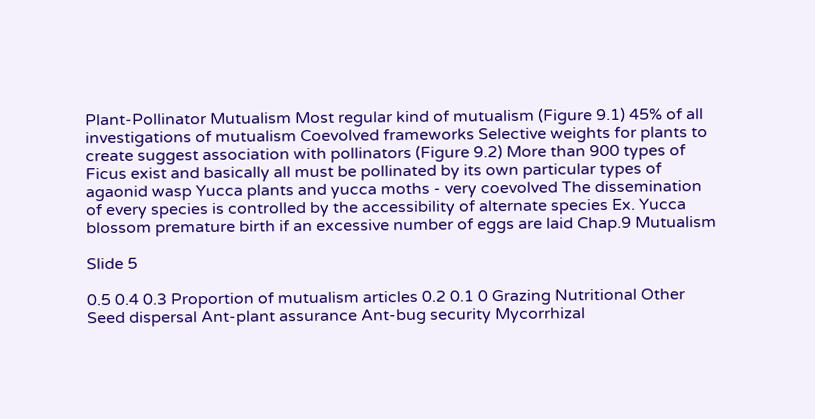Plant-Pollinator Mutualism Most regular kind of mutualism (Figure 9.1) 45% of all investigations of mutualism Coevolved frameworks Selective weights for plants to create suggest association with pollinators (Figure 9.2) More than 900 types of Ficus exist and basically all must be pollinated by its own particular types of agaonid wasp Yucca plants and yucca moths - very coevolved The dissemination of every species is controlled by the accessibility of alternate species Ex. Yucca blossom premature birth if an excessive number of eggs are laid Chap.9 Mutualism

Slide 5

0.5 0.4 0.3 Proportion of mutualism articles 0.2 0.1 0 Grazing Nutritional Other Seed dispersal Ant-plant assurance Ant-bug security Mycorrhizal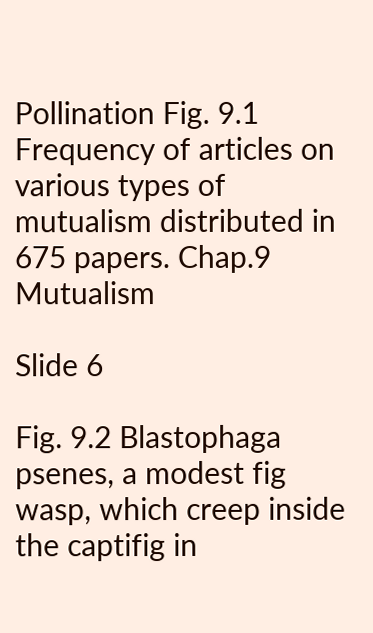Pollination Fig. 9.1 Frequency of articles on various types of mutualism distributed in 675 papers. Chap.9 Mutualism

Slide 6

Fig. 9.2 Blastophaga psenes, a modest fig wasp, which creep inside the captifig in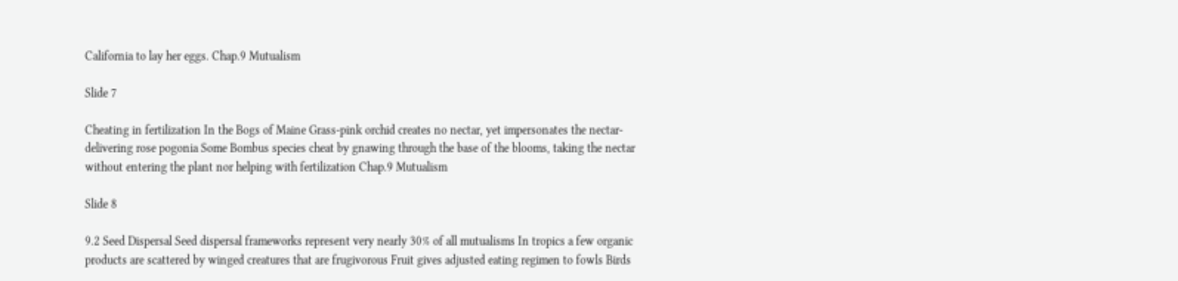California to lay her eggs. Chap.9 Mutualism

Slide 7

Cheating in fertilization In the Bogs of Maine Grass-pink orchid creates no nectar, yet impersonates the nectar-delivering rose pogonia Some Bombus species cheat by gnawing through the base of the blooms, taking the nectar without entering the plant nor helping with fertilization Chap.9 Mutualism

Slide 8

9.2 Seed Dispersal Seed dispersal frameworks represent very nearly 30% of all mutualisms In tropics a few organic products are scattered by winged creatures that are frugivorous Fruit gives adjusted eating regimen to fowls Birds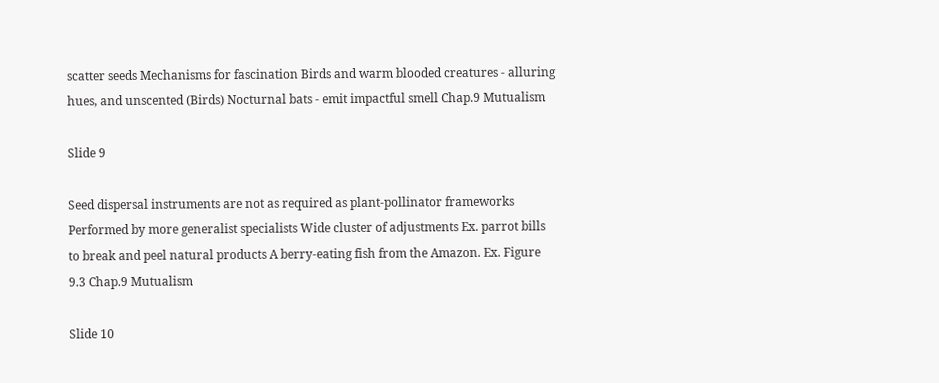scatter seeds Mechanisms for fascination Birds and warm blooded creatures - alluring hues, and unscented (Birds) Nocturnal bats - emit impactful smell Chap.9 Mutualism

Slide 9

Seed dispersal instruments are not as required as plant-pollinator frameworks Performed by more generalist specialists Wide cluster of adjustments Ex. parrot bills to break and peel natural products A berry-eating fish from the Amazon. Ex. Figure 9.3 Chap.9 Mutualism

Slide 10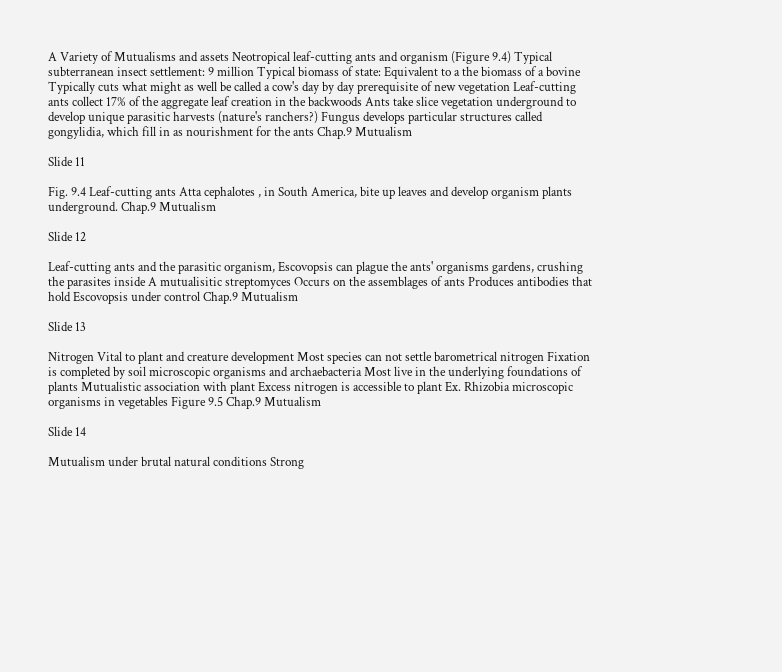A Variety of Mutualisms and assets Neotropical leaf-cutting ants and organism (Figure 9.4) Typical subterranean insect settlement: 9 million Typical biomass of state: Equivalent to a the biomass of a bovine Typically cuts what might as well be called a cow's day by day prerequisite of new vegetation Leaf-cutting ants collect 17% of the aggregate leaf creation in the backwoods Ants take slice vegetation underground to develop unique parasitic harvests (nature's ranchers?) Fungus develops particular structures called gongylidia, which fill in as nourishment for the ants Chap.9 Mutualism

Slide 11

Fig. 9.4 Leaf-cutting ants Atta cephalotes , in South America, bite up leaves and develop organism plants underground. Chap.9 Mutualism

Slide 12

Leaf-cutting ants and the parasitic organism, Escovopsis can plague the ants' organisms gardens, crushing the parasites inside A mutualisitic streptomyces Occurs on the assemblages of ants Produces antibodies that hold Escovopsis under control Chap.9 Mutualism

Slide 13

Nitrogen Vital to plant and creature development Most species can not settle barometrical nitrogen Fixation is completed by soil microscopic organisms and archaebacteria Most live in the underlying foundations of plants Mutualistic association with plant Excess nitrogen is accessible to plant Ex. Rhizobia microscopic organisms in vegetables Figure 9.5 Chap.9 Mutualism

Slide 14

Mutualism under brutal natural conditions Strong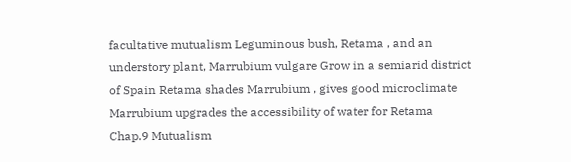facultative mutualism Leguminous bush, Retama , and an understory plant, Marrubium vulgare Grow in a semiarid district of Spain Retama shades Marrubium , gives good microclimate Marrubium upgrades the accessibility of water for Retama Chap.9 Mutualism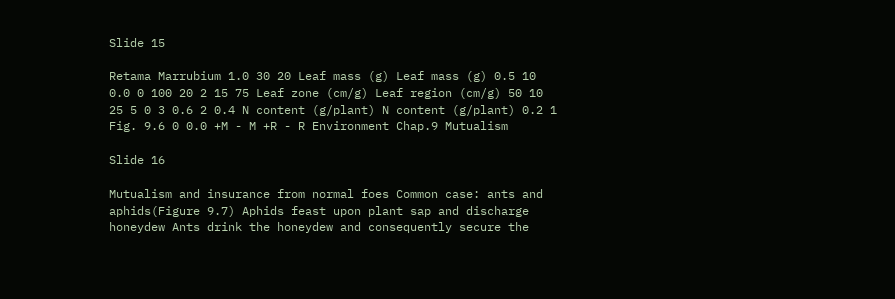Slide 15

Retama Marrubium 1.0 30 20 Leaf mass (g) Leaf mass (g) 0.5 10 0.0 0 100 20 2 15 75 Leaf zone (cm/g) Leaf region (cm/g) 50 10 25 5 0 3 0.6 2 0.4 N content (g/plant) N content (g/plant) 0.2 1 Fig. 9.6 0 0.0 +M - M +R - R Environment Chap.9 Mutualism

Slide 16

Mutualism and insurance from normal foes Common case: ants and aphids(Figure 9.7) Aphids feast upon plant sap and discharge honeydew Ants drink the honeydew and consequently secure the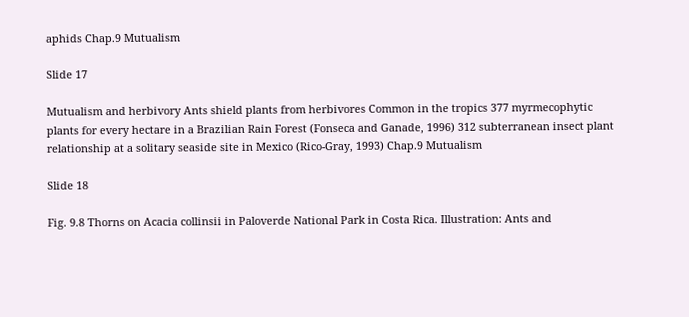aphids Chap.9 Mutualism

Slide 17

Mutualism and herbivory Ants shield plants from herbivores Common in the tropics 377 myrmecophytic plants for every hectare in a Brazilian Rain Forest (Fonseca and Ganade, 1996) 312 subterranean insect plant relationship at a solitary seaside site in Mexico (Rico-Gray, 1993) Chap.9 Mutualism

Slide 18

Fig. 9.8 Thorns on Acacia collinsii in Paloverde National Park in Costa Rica. Illustration: Ants and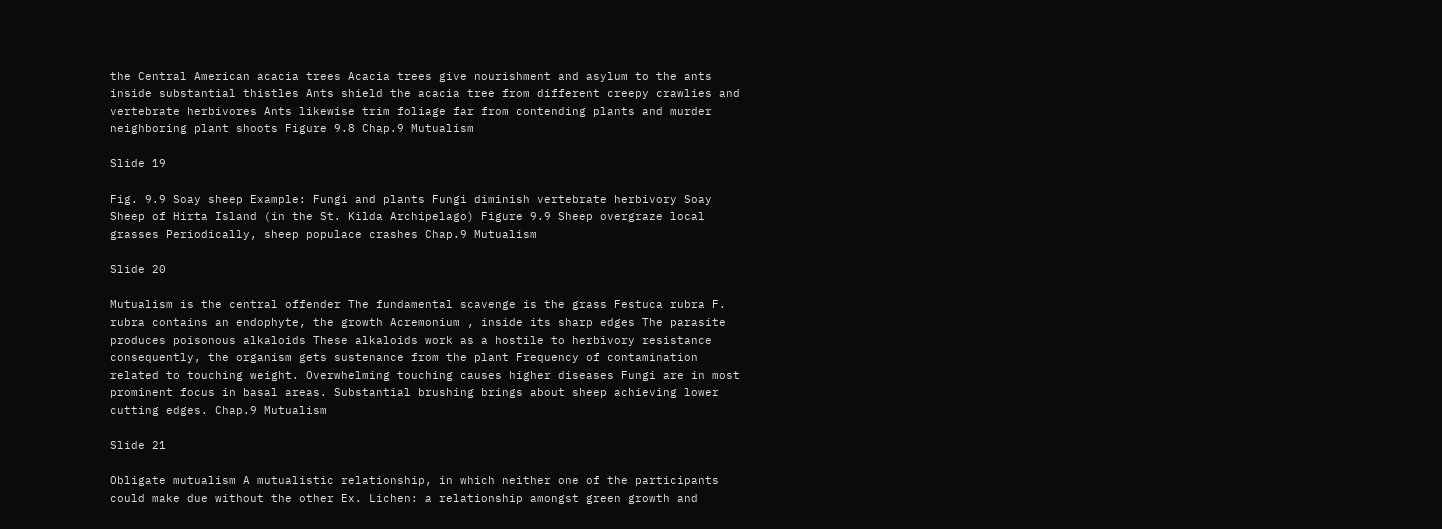the Central American acacia trees Acacia trees give nourishment and asylum to the ants inside substantial thistles Ants shield the acacia tree from different creepy crawlies and vertebrate herbivores Ants likewise trim foliage far from contending plants and murder neighboring plant shoots Figure 9.8 Chap.9 Mutualism

Slide 19

Fig. 9.9 Soay sheep Example: Fungi and plants Fungi diminish vertebrate herbivory Soay Sheep of Hirta Island (in the St. Kilda Archipelago) Figure 9.9 Sheep overgraze local grasses Periodically, sheep populace crashes Chap.9 Mutualism

Slide 20

Mutualism is the central offender The fundamental scavenge is the grass Festuca rubra F. rubra contains an endophyte, the growth Acremonium , inside its sharp edges The parasite produces poisonous alkaloids These alkaloids work as a hostile to herbivory resistance consequently, the organism gets sustenance from the plant Frequency of contamination related to touching weight. Overwhelming touching causes higher diseases Fungi are in most prominent focus in basal areas. Substantial brushing brings about sheep achieving lower cutting edges. Chap.9 Mutualism

Slide 21

Obligate mutualism A mutualistic relationship, in which neither one of the participants could make due without the other Ex. Lichen: a relationship amongst green growth and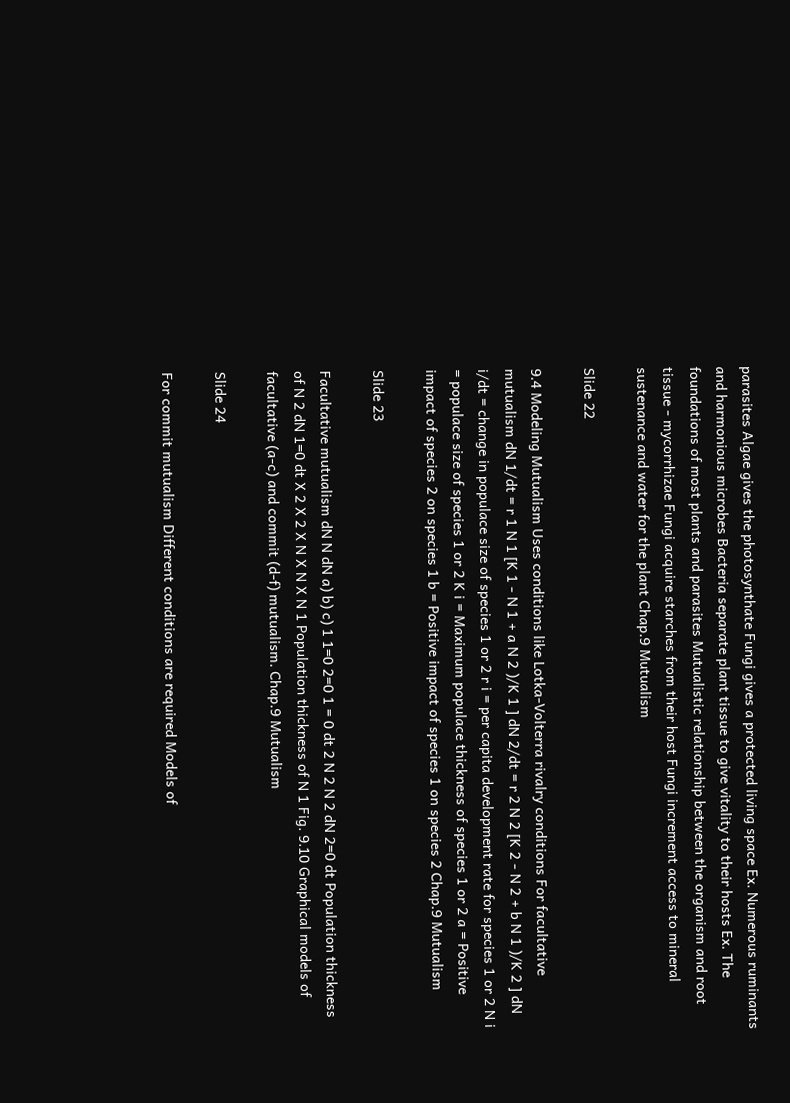parasites Algae gives the photosynthate Fungi gives a protected living space Ex. Numerous ruminants and harmonious microbes Bacteria separate plant tissue to give vitality to their hosts Ex. The foundations of most plants and parasites Mutualistic relationship between the organism and root tissue - mycorrhizae Fungi acquire starches from their host Fungi increment access to mineral sustenance and water for the plant Chap.9 Mutualism

Slide 22

9.4 Modeling Mutualism Uses conditions like Lotka-Volterra rivalry conditions For facultative mutualism dN 1/dt = r 1 N 1 [K 1 - N 1 + a N 2 )/K 1 ] dN 2/dt = r 2 N 2 [K 2 - N 2 + b N 1 )/K 2 ] dN i/dt = change in populace size of species 1 or 2 r i = per capita development rate for species 1 or 2 N i = populace size of species 1 or 2 K i = Maximum populace thickness of species 1 or 2 a = Positive impact of species 2 on species 1 b = Positive impact of species 1 on species 2 Chap.9 Mutualism

Slide 23

Facultative mutualism dN N dN a) b) c) 1 1=0 2=0 1 = 0 dt 2 N 2 N 2 dN 2=0 dt Population thickness of N 2 dN 1=0 dt X 2 X 2 X N X N X N 1 Population thickness of N 1 Fig. 9.10 Graphical models of facultative (a-c) and commit (d-f) mutualism. Chap.9 Mutualism

Slide 24

For commit mutualism Different conditions are required Models of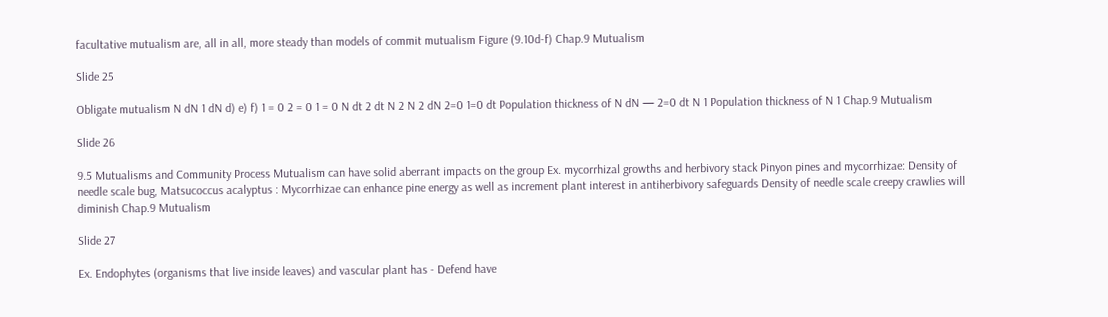facultative mutualism are, all in all, more steady than models of commit mutualism Figure (9.10d-f) Chap.9 Mutualism

Slide 25

Obligate mutualism N dN 1 dN d) e) f) 1 = 0 2 = 0 1 = 0 N dt 2 dt N 2 N 2 dN 2=0 1=0 dt Population thickness of N dN — 2=0 dt N 1 Population thickness of N 1 Chap.9 Mutualism

Slide 26

9.5 Mutualisms and Community Process Mutualism can have solid aberrant impacts on the group Ex. mycorrhizal growths and herbivory stack Pinyon pines and mycorrhizae: Density of needle scale bug, Matsucoccus acalyptus : Mycorrhizae can enhance pine energy as well as increment plant interest in antiherbivory safeguards Density of needle scale creepy crawlies will diminish Chap.9 Mutualism

Slide 27

Ex. Endophytes (organisms that live inside leaves) and vascular plant has - Defend have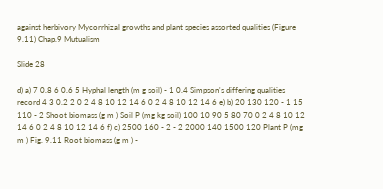against herbivory Mycorrhizal growths and plant species assorted qualities (Figure 9.11) Chap.9 Mutualism

Slide 28

d) a) 7 0.8 6 0.6 5 Hyphal length (m g soil) - 1 0.4 Simpson's differing qualities record 4 3 0.2 2 0 2 4 8 10 12 14 6 0 2 4 8 10 12 14 6 e) b) 20 130 120 - 1 15 110 - 2 Shoot biomass (g m ) Soil P (mg kg soil) 100 10 90 5 80 70 0 2 4 8 10 12 14 6 0 2 4 8 10 12 14 6 f) c) 2500 160 - 2 - 2 2000 140 1500 120 Plant P (mg m ) Fig. 9.11 Root biomass (g m ) -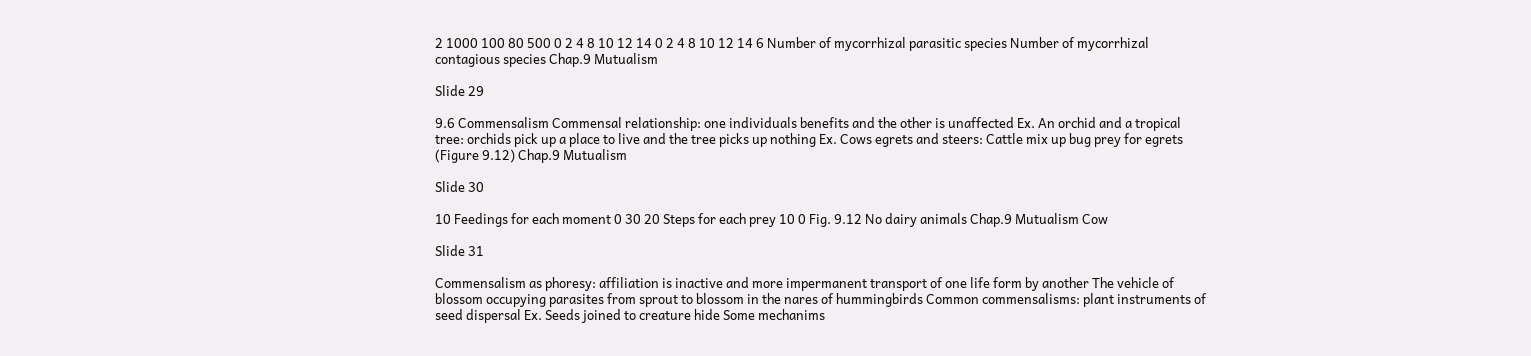2 1000 100 80 500 0 2 4 8 10 12 14 0 2 4 8 10 12 14 6 Number of mycorrhizal parasitic species Number of mycorrhizal contagious species Chap.9 Mutualism

Slide 29

9.6 Commensalism Commensal relationship: one individuals benefits and the other is unaffected Ex. An orchid and a tropical tree: orchids pick up a place to live and the tree picks up nothing Ex. Cows egrets and steers: Cattle mix up bug prey for egrets (Figure 9.12) Chap.9 Mutualism

Slide 30

10 Feedings for each moment 0 30 20 Steps for each prey 10 0 Fig. 9.12 No dairy animals Chap.9 Mutualism Cow

Slide 31

Commensalism as phoresy: affiliation is inactive and more impermanent transport of one life form by another The vehicle of blossom occupying parasites from sprout to blossom in the nares of hummingbirds Common commensalisms: plant instruments of seed dispersal Ex. Seeds joined to creature hide Some mechanims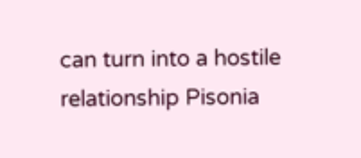can turn into a hostile relationship Pisonia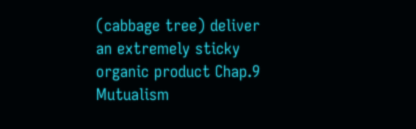(cabbage tree) deliver an extremely sticky organic product Chap.9 Mutualism